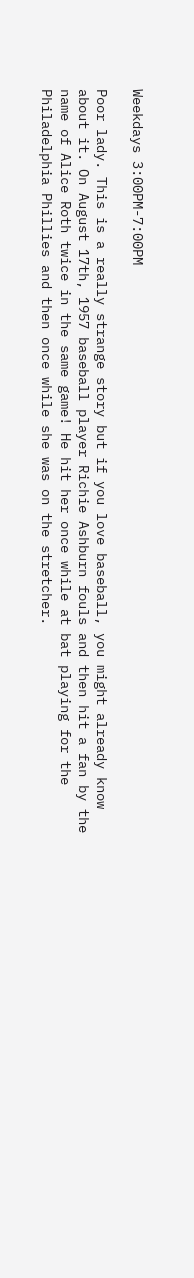Weekdays 3:00PM-7:00PM

Poor lady. This is a really strange story but if you love baseball, you might already know about it. On August 17th, 1957 baseball player Richie Ashburn fouls and then hit a fan by the name of Alice Roth twice in the same game! He hit her once while at bat playing for the Philadelphia Phillies and then once while she was on the stretcher.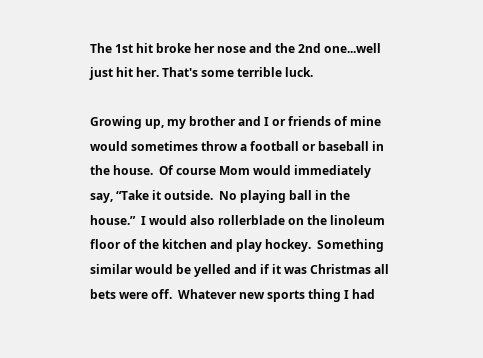The 1st hit broke her nose and the 2nd one...well just hit her. That's some terrible luck.

Growing up, my brother and I or friends of mine would sometimes throw a football or baseball in the house.  Of course Mom would immediately say, “Take it outside.  No playing ball in the house.”  I would also rollerblade on the linoleum floor of the kitchen and play hockey.  Something similar would be yelled and if it was Christmas all bets were off.  Whatever new sports thing I had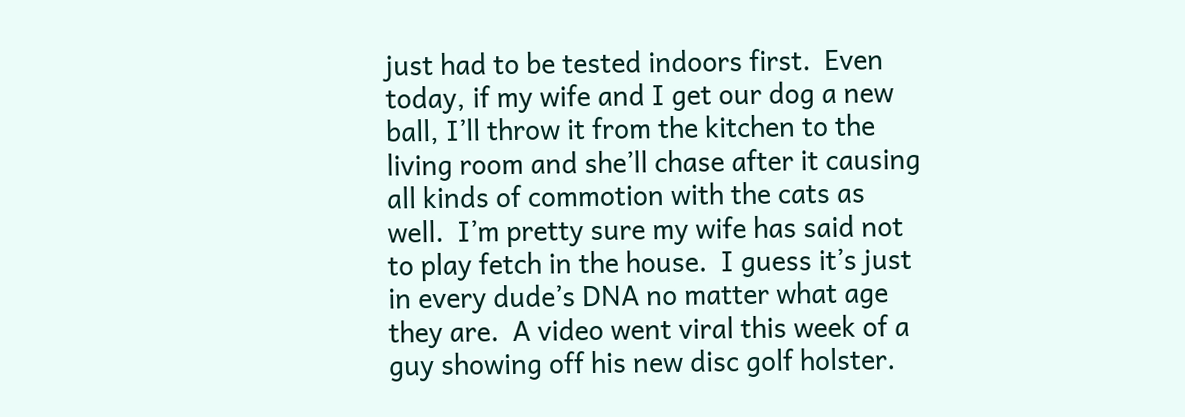just had to be tested indoors first.  Even today, if my wife and I get our dog a new ball, I’ll throw it from the kitchen to the living room and she’ll chase after it causing all kinds of commotion with the cats as well.  I’m pretty sure my wife has said not to play fetch in the house.  I guess it’s just in every dude’s DNA no matter what age they are.  A video went viral this week of a guy showing off his new disc golf holster.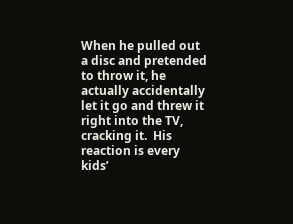When he pulled out a disc and pretended to throw it, he actually accidentally let it go and threw it right into the TV, cracking it.  His reaction is every kids’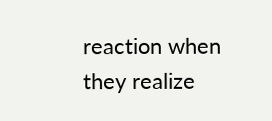reaction when they realize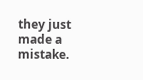they just made a mistake.